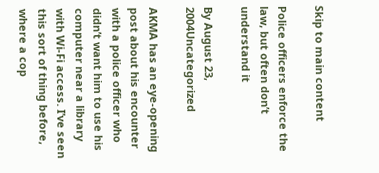Skip to main content

Police officers enforce the law, but often don’t understand it

By August 23, 2004Uncategorized

AKMA has an eye-opening post about his encounter with a police officer who didn’t want him to use his computer near a library with Wi-Fi access. I’ve seen this sort of thing before, where a cop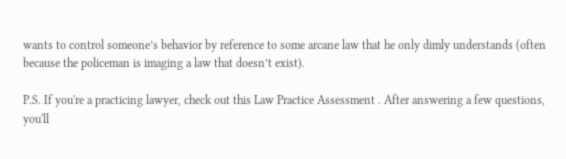wants to control someone’s behavior by reference to some arcane law that he only dimly understands (often because the policeman is imaging a law that doesn’t exist).

P.S. If you're a practicing lawyer, check out this Law Practice Assessment . After answering a few questions, you'll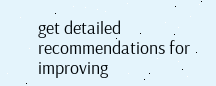get detailed recommendations for improving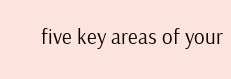five key areas of your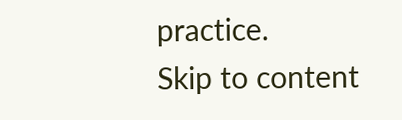practice.
Skip to content